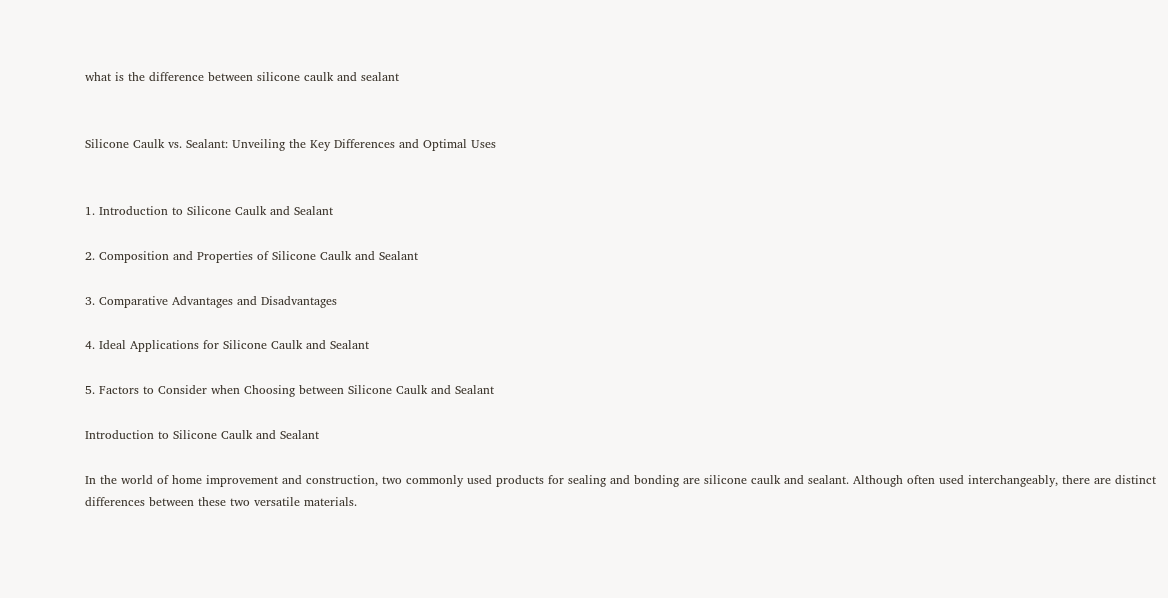what is the difference between silicone caulk and sealant


Silicone Caulk vs. Sealant: Unveiling the Key Differences and Optimal Uses


1. Introduction to Silicone Caulk and Sealant

2. Composition and Properties of Silicone Caulk and Sealant

3. Comparative Advantages and Disadvantages

4. Ideal Applications for Silicone Caulk and Sealant

5. Factors to Consider when Choosing between Silicone Caulk and Sealant

Introduction to Silicone Caulk and Sealant

In the world of home improvement and construction, two commonly used products for sealing and bonding are silicone caulk and sealant. Although often used interchangeably, there are distinct differences between these two versatile materials.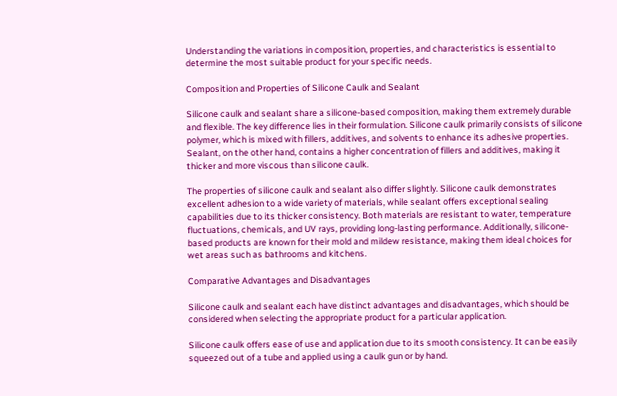Understanding the variations in composition, properties, and characteristics is essential to determine the most suitable product for your specific needs.

Composition and Properties of Silicone Caulk and Sealant

Silicone caulk and sealant share a silicone-based composition, making them extremely durable and flexible. The key difference lies in their formulation. Silicone caulk primarily consists of silicone polymer, which is mixed with fillers, additives, and solvents to enhance its adhesive properties. Sealant, on the other hand, contains a higher concentration of fillers and additives, making it thicker and more viscous than silicone caulk.

The properties of silicone caulk and sealant also differ slightly. Silicone caulk demonstrates excellent adhesion to a wide variety of materials, while sealant offers exceptional sealing capabilities due to its thicker consistency. Both materials are resistant to water, temperature fluctuations, chemicals, and UV rays, providing long-lasting performance. Additionally, silicone-based products are known for their mold and mildew resistance, making them ideal choices for wet areas such as bathrooms and kitchens.

Comparative Advantages and Disadvantages

Silicone caulk and sealant each have distinct advantages and disadvantages, which should be considered when selecting the appropriate product for a particular application.

Silicone caulk offers ease of use and application due to its smooth consistency. It can be easily squeezed out of a tube and applied using a caulk gun or by hand.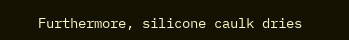Furthermore, silicone caulk dries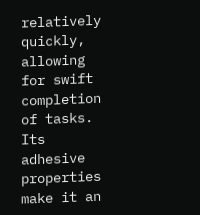relatively quickly, allowing for swift completion of tasks. Its adhesive properties make it an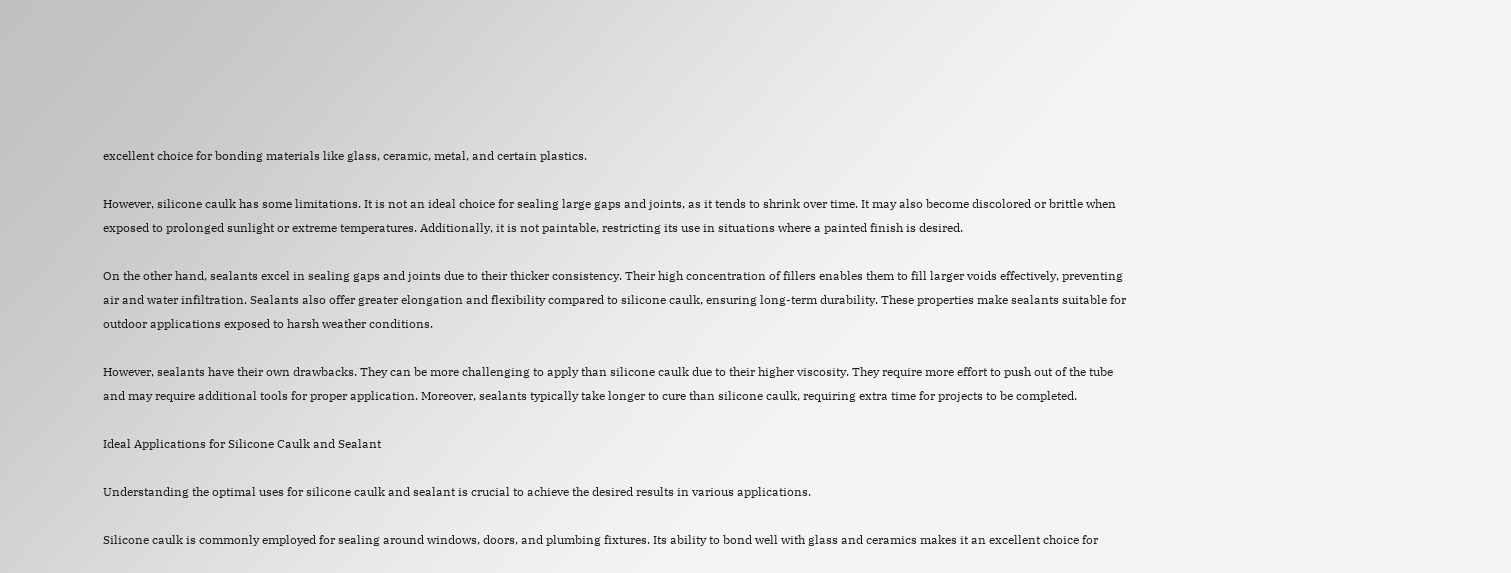excellent choice for bonding materials like glass, ceramic, metal, and certain plastics.

However, silicone caulk has some limitations. It is not an ideal choice for sealing large gaps and joints, as it tends to shrink over time. It may also become discolored or brittle when exposed to prolonged sunlight or extreme temperatures. Additionally, it is not paintable, restricting its use in situations where a painted finish is desired.

On the other hand, sealants excel in sealing gaps and joints due to their thicker consistency. Their high concentration of fillers enables them to fill larger voids effectively, preventing air and water infiltration. Sealants also offer greater elongation and flexibility compared to silicone caulk, ensuring long-term durability. These properties make sealants suitable for outdoor applications exposed to harsh weather conditions.

However, sealants have their own drawbacks. They can be more challenging to apply than silicone caulk due to their higher viscosity. They require more effort to push out of the tube and may require additional tools for proper application. Moreover, sealants typically take longer to cure than silicone caulk, requiring extra time for projects to be completed.

Ideal Applications for Silicone Caulk and Sealant

Understanding the optimal uses for silicone caulk and sealant is crucial to achieve the desired results in various applications.

Silicone caulk is commonly employed for sealing around windows, doors, and plumbing fixtures. Its ability to bond well with glass and ceramics makes it an excellent choice for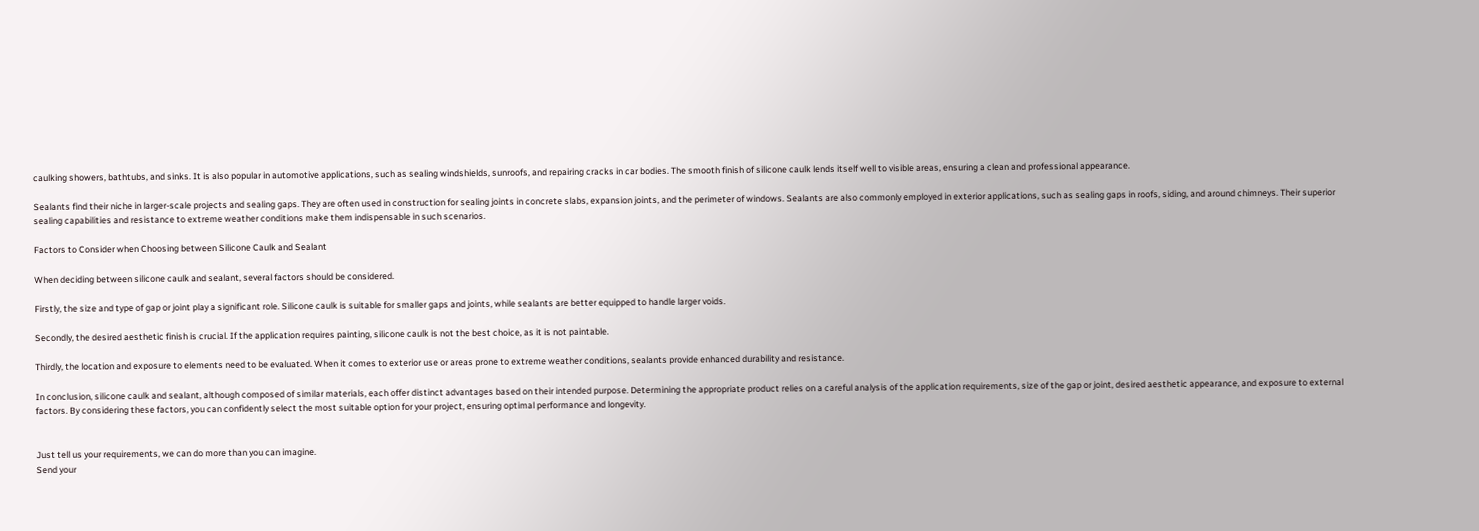caulking showers, bathtubs, and sinks. It is also popular in automotive applications, such as sealing windshields, sunroofs, and repairing cracks in car bodies. The smooth finish of silicone caulk lends itself well to visible areas, ensuring a clean and professional appearance.

Sealants find their niche in larger-scale projects and sealing gaps. They are often used in construction for sealing joints in concrete slabs, expansion joints, and the perimeter of windows. Sealants are also commonly employed in exterior applications, such as sealing gaps in roofs, siding, and around chimneys. Their superior sealing capabilities and resistance to extreme weather conditions make them indispensable in such scenarios.

Factors to Consider when Choosing between Silicone Caulk and Sealant

When deciding between silicone caulk and sealant, several factors should be considered.

Firstly, the size and type of gap or joint play a significant role. Silicone caulk is suitable for smaller gaps and joints, while sealants are better equipped to handle larger voids.

Secondly, the desired aesthetic finish is crucial. If the application requires painting, silicone caulk is not the best choice, as it is not paintable.

Thirdly, the location and exposure to elements need to be evaluated. When it comes to exterior use or areas prone to extreme weather conditions, sealants provide enhanced durability and resistance.

In conclusion, silicone caulk and sealant, although composed of similar materials, each offer distinct advantages based on their intended purpose. Determining the appropriate product relies on a careful analysis of the application requirements, size of the gap or joint, desired aesthetic appearance, and exposure to external factors. By considering these factors, you can confidently select the most suitable option for your project, ensuring optimal performance and longevity.


Just tell us your requirements, we can do more than you can imagine.
Send your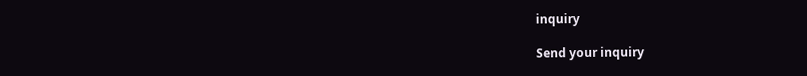inquiry

Send your inquiry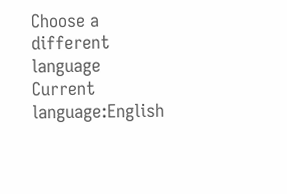Choose a different language
Current language:English